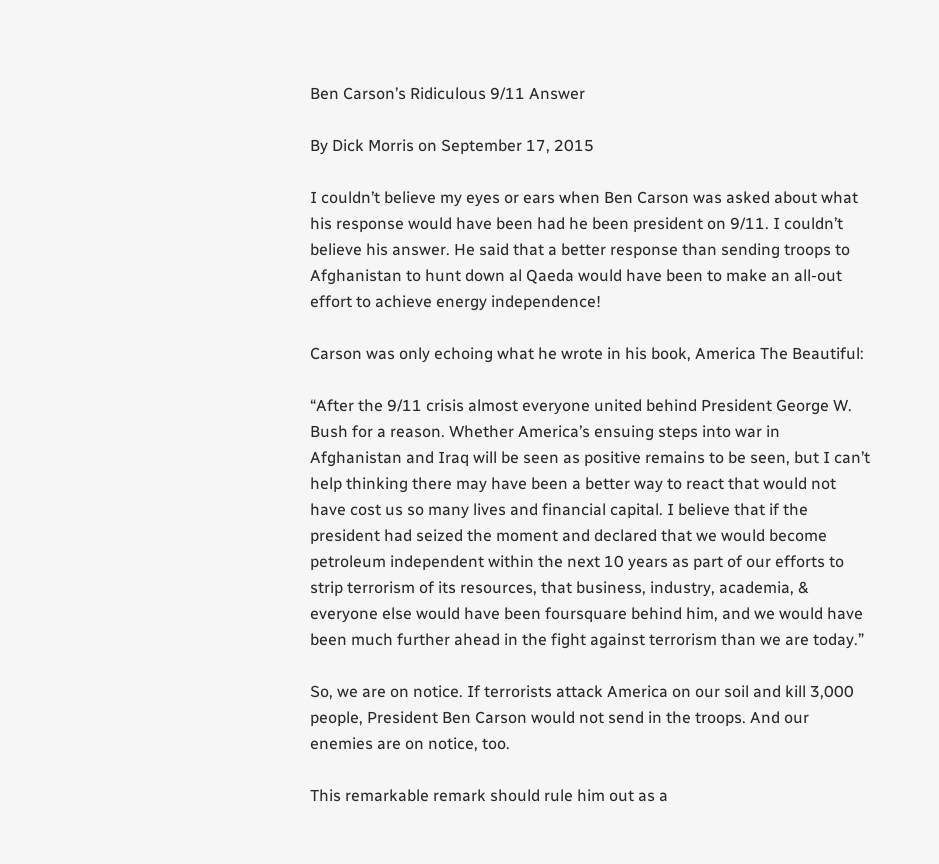Ben Carson’s Ridiculous 9/11 Answer

By Dick Morris on September 17, 2015

I couldn’t believe my eyes or ears when Ben Carson was asked about what his response would have been had he been president on 9/11. I couldn’t believe his answer. He said that a better response than sending troops to Afghanistan to hunt down al Qaeda would have been to make an all-out effort to achieve energy independence!

Carson was only echoing what he wrote in his book, America The Beautiful:

“After the 9/11 crisis almost everyone united behind President George W. Bush for a reason. Whether America’s ensuing steps into war in Afghanistan and Iraq will be seen as positive remains to be seen, but I can’t help thinking there may have been a better way to react that would not have cost us so many lives and financial capital. I believe that if the president had seized the moment and declared that we would become petroleum independent within the next 10 years as part of our efforts to strip terrorism of its resources, that business, industry, academia, & everyone else would have been foursquare behind him, and we would have been much further ahead in the fight against terrorism than we are today.”

So, we are on notice. If terrorists attack America on our soil and kill 3,000 people, President Ben Carson would not send in the troops. And our enemies are on notice, too.

This remarkable remark should rule him out as a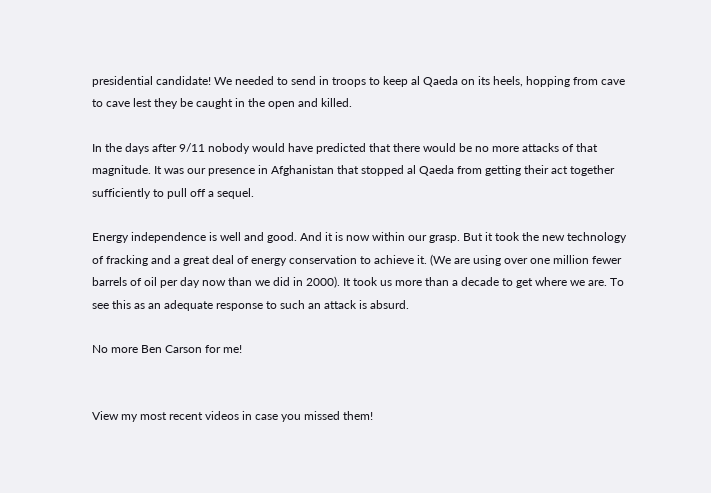presidential candidate! We needed to send in troops to keep al Qaeda on its heels, hopping from cave to cave lest they be caught in the open and killed.

In the days after 9/11 nobody would have predicted that there would be no more attacks of that magnitude. It was our presence in Afghanistan that stopped al Qaeda from getting their act together sufficiently to pull off a sequel.

Energy independence is well and good. And it is now within our grasp. But it took the new technology of fracking and a great deal of energy conservation to achieve it. (We are using over one million fewer barrels of oil per day now than we did in 2000). It took us more than a decade to get where we are. To see this as an adequate response to such an attack is absurd.

No more Ben Carson for me!


View my most recent videos in case you missed them!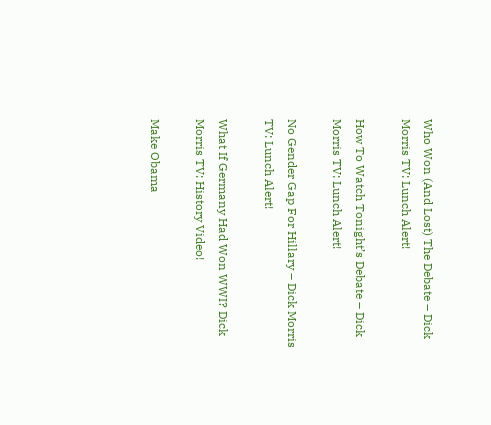Who Won (And Lost) The Debate – Dick Morris TV: Lunch Alert!

How To Watch Tonight’s Debate – Dick Morris TV: Lunch Alert!

No Gender Gap For Hillary – Dick Morris TV: Lunch Alert!

What If Germany Had Won WWI? Dick Morris TV: History Video!

Make Obama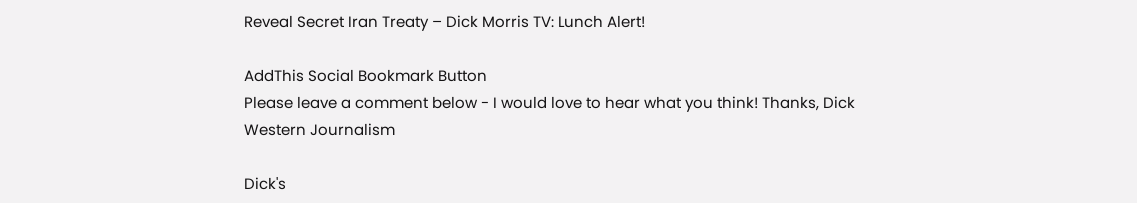Reveal Secret Iran Treaty – Dick Morris TV: Lunch Alert!

AddThis Social Bookmark Button
Please leave a comment below - I would love to hear what you think! Thanks, Dick
Western Journalism

Dick's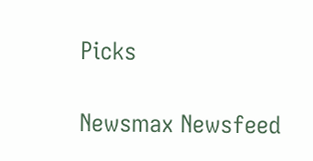Picks

Newsmax Newsfeed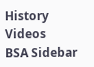History Videos
BSA Sidebar